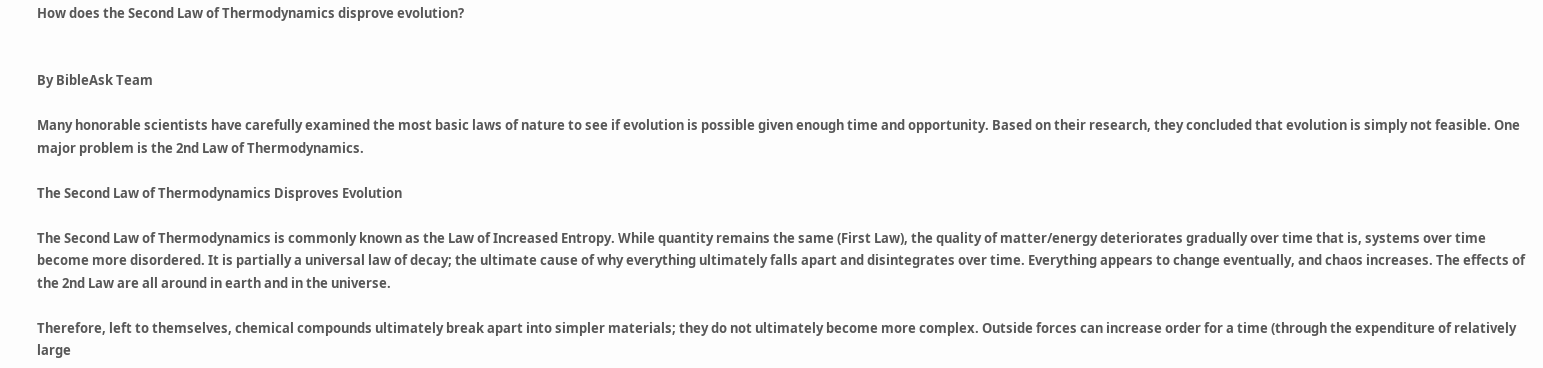How does the Second Law of Thermodynamics disprove evolution?


By BibleAsk Team

Many honorable scientists have carefully examined the most basic laws of nature to see if evolution is possible given enough time and opportunity. Based on their research, they concluded that evolution is simply not feasible. One major problem is the 2nd Law of Thermodynamics.

The Second Law of Thermodynamics Disproves Evolution

The Second Law of Thermodynamics is commonly known as the Law of Increased Entropy. While quantity remains the same (First Law), the quality of matter/energy deteriorates gradually over time that is, systems over time become more disordered. It is partially a universal law of decay; the ultimate cause of why everything ultimately falls apart and disintegrates over time. Everything appears to change eventually, and chaos increases. The effects of the 2nd Law are all around in earth and in the universe.

Therefore, left to themselves, chemical compounds ultimately break apart into simpler materials; they do not ultimately become more complex. Outside forces can increase order for a time (through the expenditure of relatively large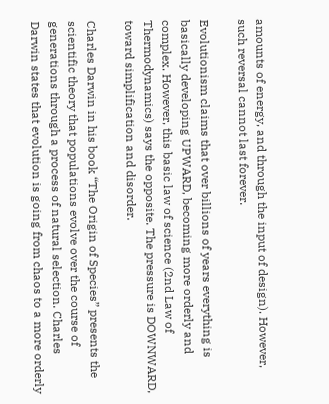amounts of energy, and through the input of design). However, such reversal cannot last forever.

Evolutionism claims that over billions of years everything is basically developing UPWARD, becoming more orderly and complex. However, this basic law of science (2nd Law of Thermodynamics) says the opposite. The pressure is DOWNWARD, toward simplification and disorder.

Charles Darwin in his book “The Origin of Species” presents the scientific theory that populations evolve over the course of generations through a process of natural selection. Charles Darwin states that evolution is going from chaos to a more orderly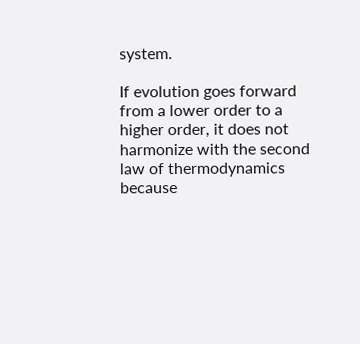system.

If evolution goes forward from a lower order to a higher order, it does not harmonize with the second law of thermodynamics because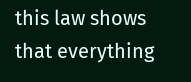this law shows that everything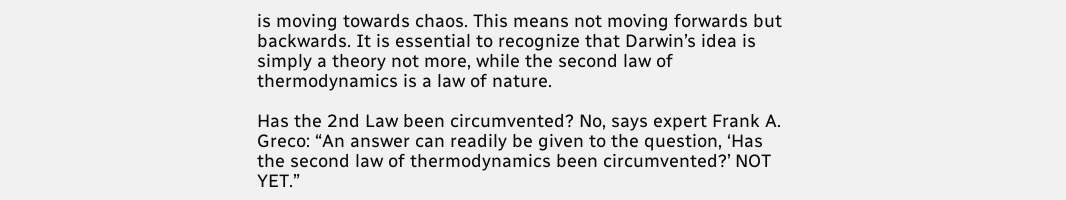is moving towards chaos. This means not moving forwards but backwards. It is essential to recognize that Darwin’s idea is simply a theory not more, while the second law of thermodynamics is a law of nature.

Has the 2nd Law been circumvented? No, says expert Frank A. Greco: “An answer can readily be given to the question, ‘Has the second law of thermodynamics been circumvented?’ NOT YET.”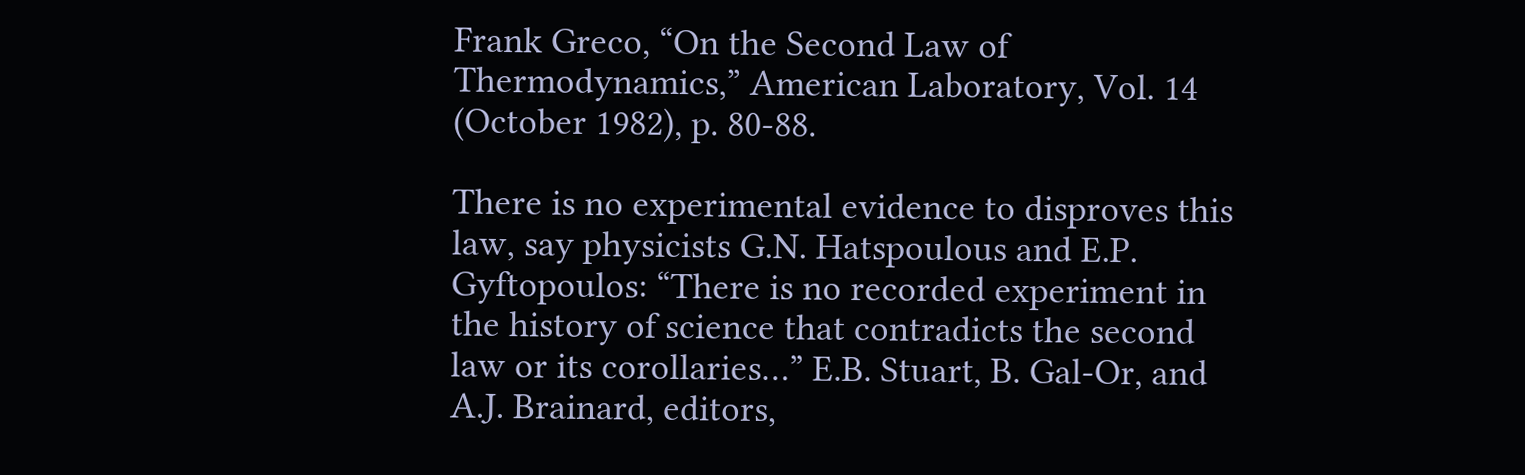Frank Greco, “On the Second Law of Thermodynamics,” American Laboratory, Vol. 14 (October 1982), p. 80-88.

There is no experimental evidence to disproves this law, say physicists G.N. Hatspoulous and E.P. Gyftopoulos: “There is no recorded experiment in the history of science that contradicts the second law or its corollaries…” E.B. Stuart, B. Gal-Or, and A.J. Brainard, editors,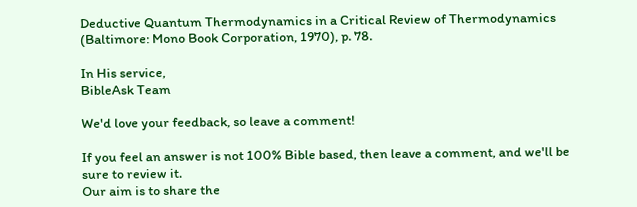Deductive Quantum Thermodynamics in a Critical Review of Thermodynamics (Baltimore: Mono Book Corporation, 1970), p. 78.

In His service,
BibleAsk Team

We'd love your feedback, so leave a comment!

If you feel an answer is not 100% Bible based, then leave a comment, and we'll be sure to review it.
Our aim is to share the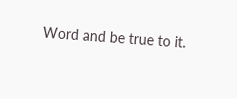Word and be true to it.